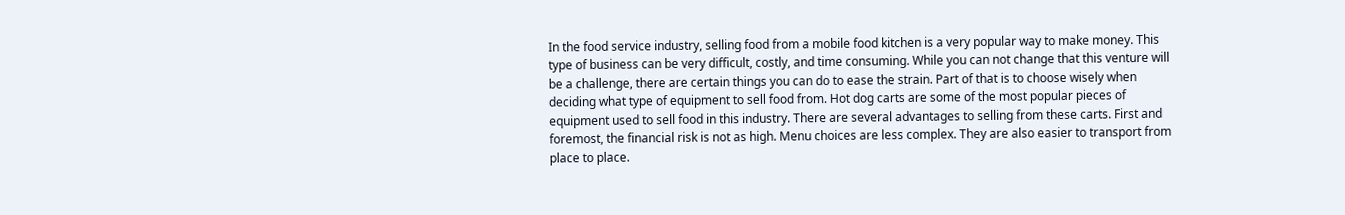In the food service industry, selling food from a mobile food kitchen is a very popular way to make money. This type of business can be very difficult, costly, and time consuming. While you can not change that this venture will be a challenge, there are certain things you can do to ease the strain. Part of that is to choose wisely when deciding what type of equipment to sell food from. Hot dog carts are some of the most popular pieces of equipment used to sell food in this industry. There are several advantages to selling from these carts. First and foremost, the financial risk is not as high. Menu choices are less complex. They are also easier to transport from place to place.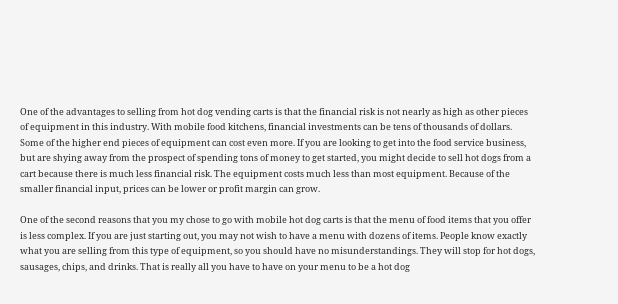One of the advantages to selling from hot dog vending carts is that the financial risk is not nearly as high as other pieces of equipment in this industry. With mobile food kitchens, financial investments can be tens of thousands of dollars. Some of the higher end pieces of equipment can cost even more. If you are looking to get into the food service business, but are shying away from the prospect of spending tons of money to get started, you might decide to sell hot dogs from a cart because there is much less financial risk. The equipment costs much less than most equipment. Because of the smaller financial input, prices can be lower or profit margin can grow.

One of the second reasons that you my chose to go with mobile hot dog carts is that the menu of food items that you offer is less complex. If you are just starting out, you may not wish to have a menu with dozens of items. People know exactly what you are selling from this type of equipment, so you should have no misunderstandings. They will stop for hot dogs, sausages, chips, and drinks. That is really all you have to have on your menu to be a hot dog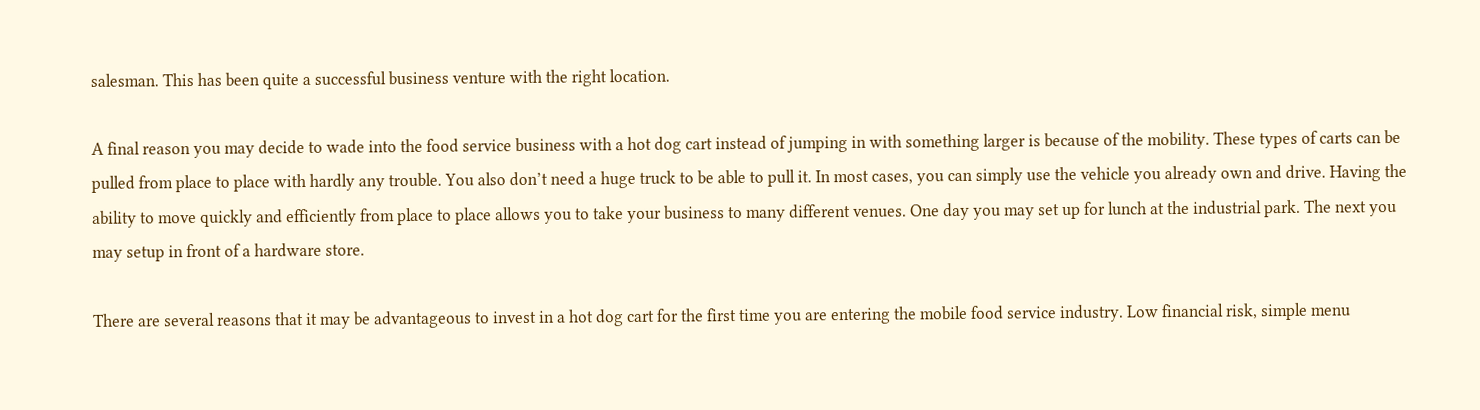salesman. This has been quite a successful business venture with the right location.

A final reason you may decide to wade into the food service business with a hot dog cart instead of jumping in with something larger is because of the mobility. These types of carts can be pulled from place to place with hardly any trouble. You also don’t need a huge truck to be able to pull it. In most cases, you can simply use the vehicle you already own and drive. Having the ability to move quickly and efficiently from place to place allows you to take your business to many different venues. One day you may set up for lunch at the industrial park. The next you may setup in front of a hardware store.

There are several reasons that it may be advantageous to invest in a hot dog cart for the first time you are entering the mobile food service industry. Low financial risk, simple menu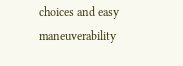choices and easy maneuverability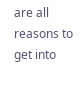are all reasons to get into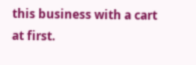this business with a cart at first.